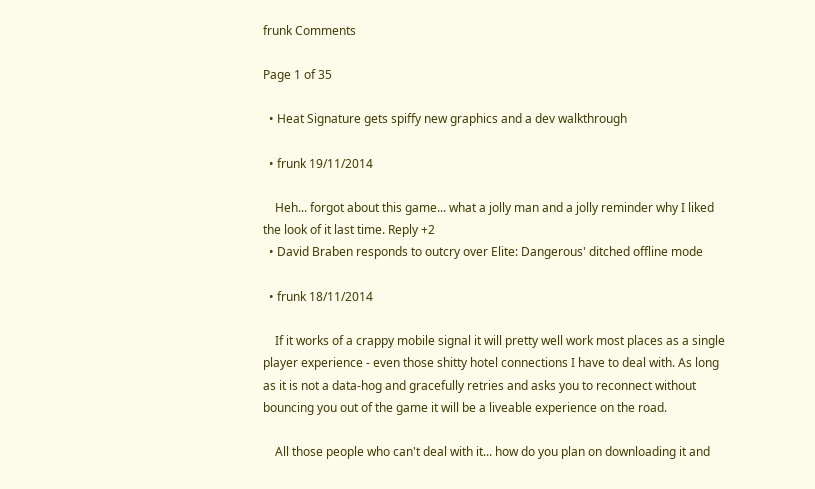frunk Comments

Page 1 of 35

  • Heat Signature gets spiffy new graphics and a dev walkthrough

  • frunk 19/11/2014

    Heh... forgot about this game... what a jolly man and a jolly reminder why I liked the look of it last time. Reply +2
  • David Braben responds to outcry over Elite: Dangerous' ditched offline mode

  • frunk 18/11/2014

    If it works of a crappy mobile signal it will pretty well work most places as a single player experience - even those shitty hotel connections I have to deal with. As long as it is not a data-hog and gracefully retries and asks you to reconnect without bouncing you out of the game it will be a liveable experience on the road.

    All those people who can't deal with it... how do you plan on downloading it and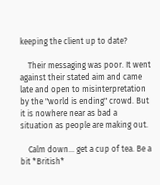keeping the client up to date?

    Their messaging was poor. It went against their stated aim and came late and open to misinterpretation by the "world is ending" crowd. But it is nowhere near as bad a situation as people are making out.

    Calm down... get a cup of tea. Be a bit *British*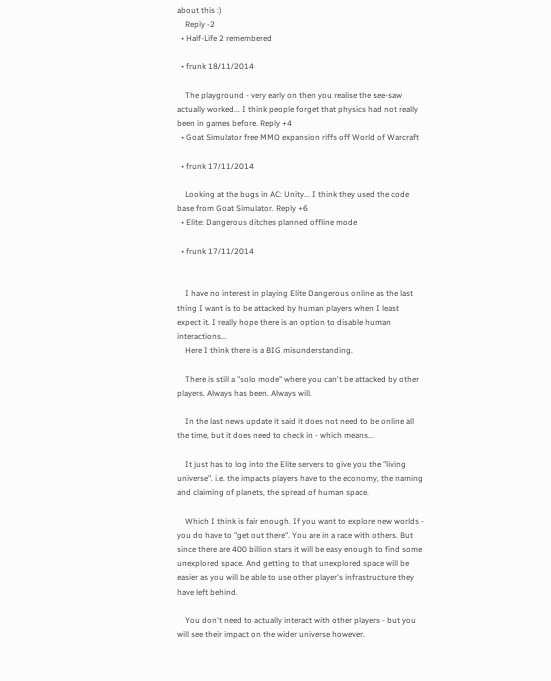about this :)
    Reply -2
  • Half-Life 2 remembered

  • frunk 18/11/2014

    The playground - very early on then you realise the see-saw actually worked... I think people forget that physics had not really been in games before. Reply +4
  • Goat Simulator free MMO expansion riffs off World of Warcraft

  • frunk 17/11/2014

    Looking at the bugs in AC: Unity... I think they used the code base from Goat Simulator. Reply +6
  • Elite: Dangerous ditches planned offline mode

  • frunk 17/11/2014


    I have no interest in playing Elite Dangerous online as the last thing I want is to be attacked by human players when I least expect it. I really hope there is an option to disable human interactions...
    Here I think there is a BIG misunderstanding.

    There is still a "solo mode" where you can't be attacked by other players. Always has been. Always will.

    In the last news update it said it does not need to be online all the time, but it does need to check in - which means...

    It just has to log into the Elite servers to give you the "living universe". i.e. the impacts players have to the economy, the naming and claiming of planets, the spread of human space.

    Which I think is fair enough. If you want to explore new worlds - you do have to "get out there". You are in a race with others. But since there are 400 billion stars it will be easy enough to find some unexplored space. And getting to that unexplored space will be easier as you will be able to use other player's infrastructure they have left behind.

    You don't need to actually interact with other players - but you will see their impact on the wider universe however.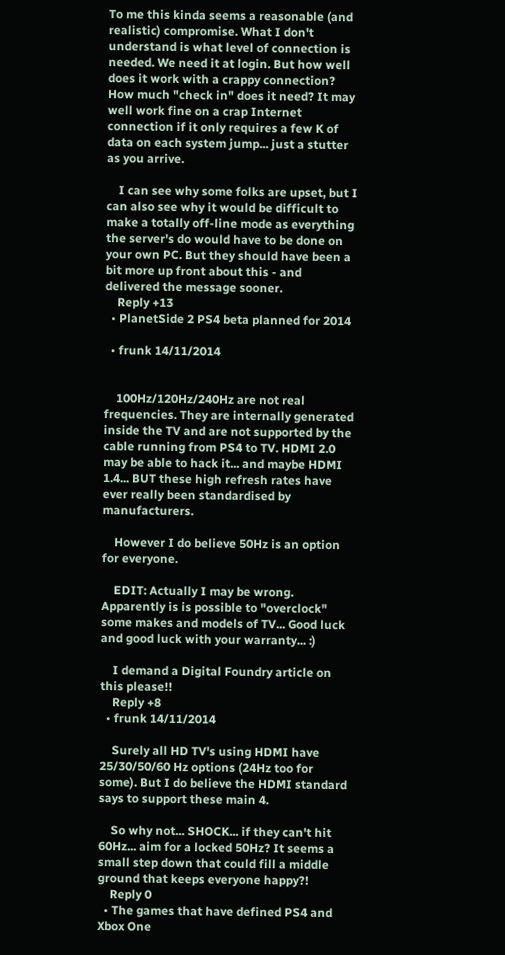To me this kinda seems a reasonable (and realistic) compromise. What I don't understand is what level of connection is needed. We need it at login. But how well does it work with a crappy connection? How much "check in" does it need? It may well work fine on a crap Internet connection if it only requires a few K of data on each system jump... just a stutter as you arrive.

    I can see why some folks are upset, but I can also see why it would be difficult to make a totally off-line mode as everything the server's do would have to be done on your own PC. But they should have been a bit more up front about this - and delivered the message sooner.
    Reply +13
  • PlanetSide 2 PS4 beta planned for 2014

  • frunk 14/11/2014


    100Hz/120Hz/240Hz are not real frequencies. They are internally generated inside the TV and are not supported by the cable running from PS4 to TV. HDMI 2.0 may be able to hack it... and maybe HDMI 1.4... BUT these high refresh rates have ever really been standardised by manufacturers.

    However I do believe 50Hz is an option for everyone.

    EDIT: Actually I may be wrong. Apparently is is possible to "overclock" some makes and models of TV... Good luck and good luck with your warranty... :)

    I demand a Digital Foundry article on this please!!
    Reply +8
  • frunk 14/11/2014

    Surely all HD TV's using HDMI have 25/30/50/60 Hz options (24Hz too for some). But I do believe the HDMI standard says to support these main 4.

    So why not... SHOCK... if they can't hit 60Hz... aim for a locked 50Hz? It seems a small step down that could fill a middle ground that keeps everyone happy?!
    Reply 0
  • The games that have defined PS4 and Xbox One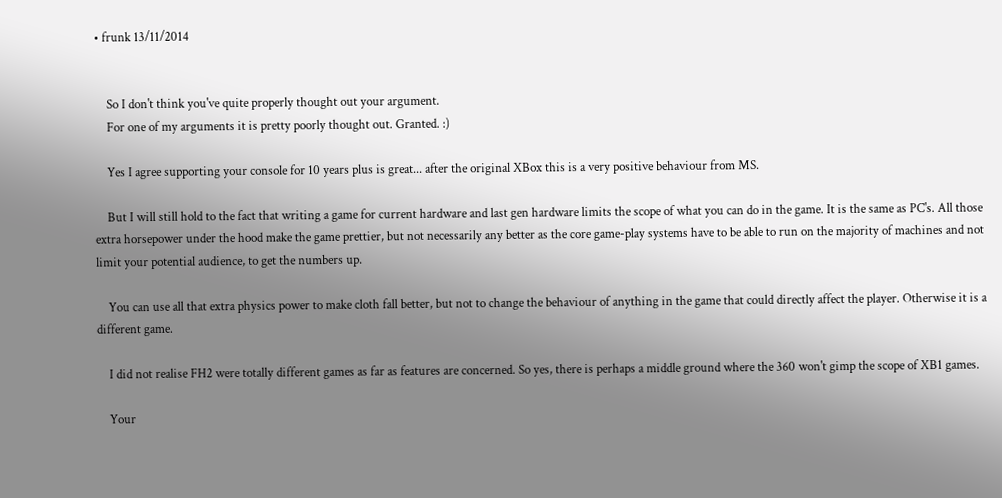• frunk 13/11/2014


    So I don't think you've quite properly thought out your argument.
    For one of my arguments it is pretty poorly thought out. Granted. :)

    Yes I agree supporting your console for 10 years plus is great... after the original XBox this is a very positive behaviour from MS.

    But I will still hold to the fact that writing a game for current hardware and last gen hardware limits the scope of what you can do in the game. It is the same as PC's. All those extra horsepower under the hood make the game prettier, but not necessarily any better as the core game-play systems have to be able to run on the majority of machines and not limit your potential audience, to get the numbers up.

    You can use all that extra physics power to make cloth fall better, but not to change the behaviour of anything in the game that could directly affect the player. Otherwise it is a different game.

    I did not realise FH2 were totally different games as far as features are concerned. So yes, there is perhaps a middle ground where the 360 won't gimp the scope of XB1 games.

    Your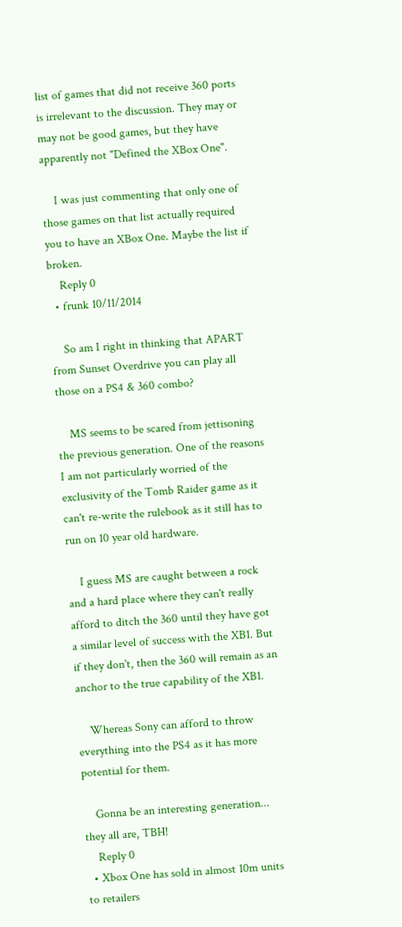list of games that did not receive 360 ports is irrelevant to the discussion. They may or may not be good games, but they have apparently not "Defined the XBox One".

    I was just commenting that only one of those games on that list actually required you to have an XBox One. Maybe the list if broken.
    Reply 0
  • frunk 10/11/2014

    So am I right in thinking that APART from Sunset Overdrive you can play all those on a PS4 & 360 combo?

    MS seems to be scared from jettisoning the previous generation. One of the reasons I am not particularly worried of the exclusivity of the Tomb Raider game as it can't re-write the rulebook as it still has to run on 10 year old hardware.

    I guess MS are caught between a rock and a hard place where they can't really afford to ditch the 360 until they have got a similar level of success with the XB1. But if they don't, then the 360 will remain as an anchor to the true capability of the XB1.

    Whereas Sony can afford to throw everything into the PS4 as it has more potential for them.

    Gonna be an interesting generation... they all are, TBH!
    Reply 0
  • Xbox One has sold in almost 10m units to retailers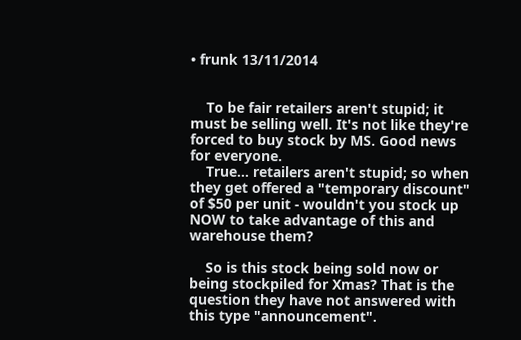• frunk 13/11/2014


    To be fair retailers aren't stupid; it must be selling well. It's not like they're forced to buy stock by MS. Good news for everyone.
    True... retailers aren't stupid; so when they get offered a "temporary discount" of $50 per unit - wouldn't you stock up NOW to take advantage of this and warehouse them?

    So is this stock being sold now or being stockpiled for Xmas? That is the question they have not answered with this type "announcement".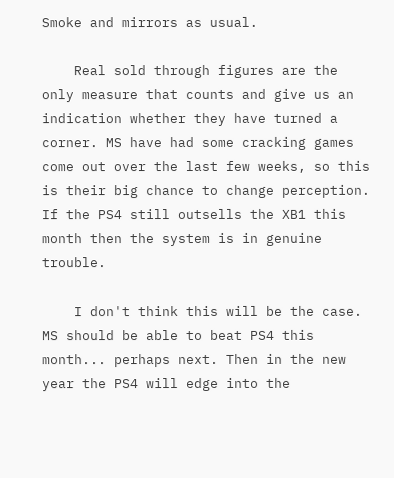Smoke and mirrors as usual.

    Real sold through figures are the only measure that counts and give us an indication whether they have turned a corner. MS have had some cracking games come out over the last few weeks, so this is their big chance to change perception. If the PS4 still outsells the XB1 this month then the system is in genuine trouble.

    I don't think this will be the case. MS should be able to beat PS4 this month... perhaps next. Then in the new year the PS4 will edge into the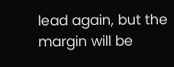lead again, but the margin will be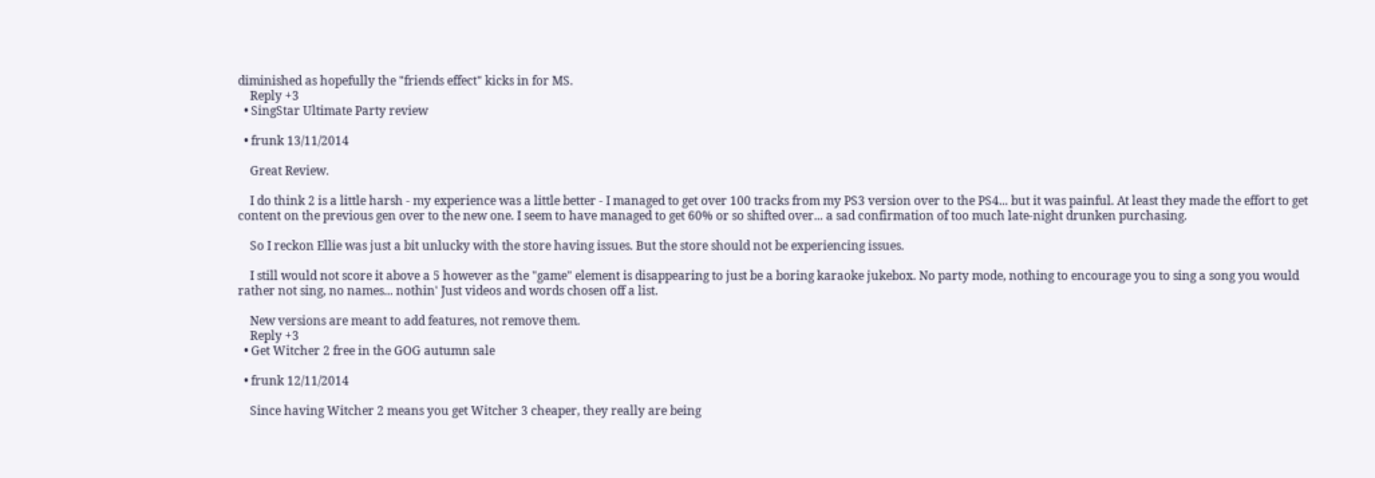diminished as hopefully the "friends effect" kicks in for MS.
    Reply +3
  • SingStar Ultimate Party review

  • frunk 13/11/2014

    Great Review.

    I do think 2 is a little harsh - my experience was a little better - I managed to get over 100 tracks from my PS3 version over to the PS4... but it was painful. At least they made the effort to get content on the previous gen over to the new one. I seem to have managed to get 60% or so shifted over... a sad confirmation of too much late-night drunken purchasing.

    So I reckon Ellie was just a bit unlucky with the store having issues. But the store should not be experiencing issues.

    I still would not score it above a 5 however as the "game" element is disappearing to just be a boring karaoke jukebox. No party mode, nothing to encourage you to sing a song you would rather not sing, no names... nothin' Just videos and words chosen off a list.

    New versions are meant to add features, not remove them.
    Reply +3
  • Get Witcher 2 free in the GOG autumn sale

  • frunk 12/11/2014

    Since having Witcher 2 means you get Witcher 3 cheaper, they really are being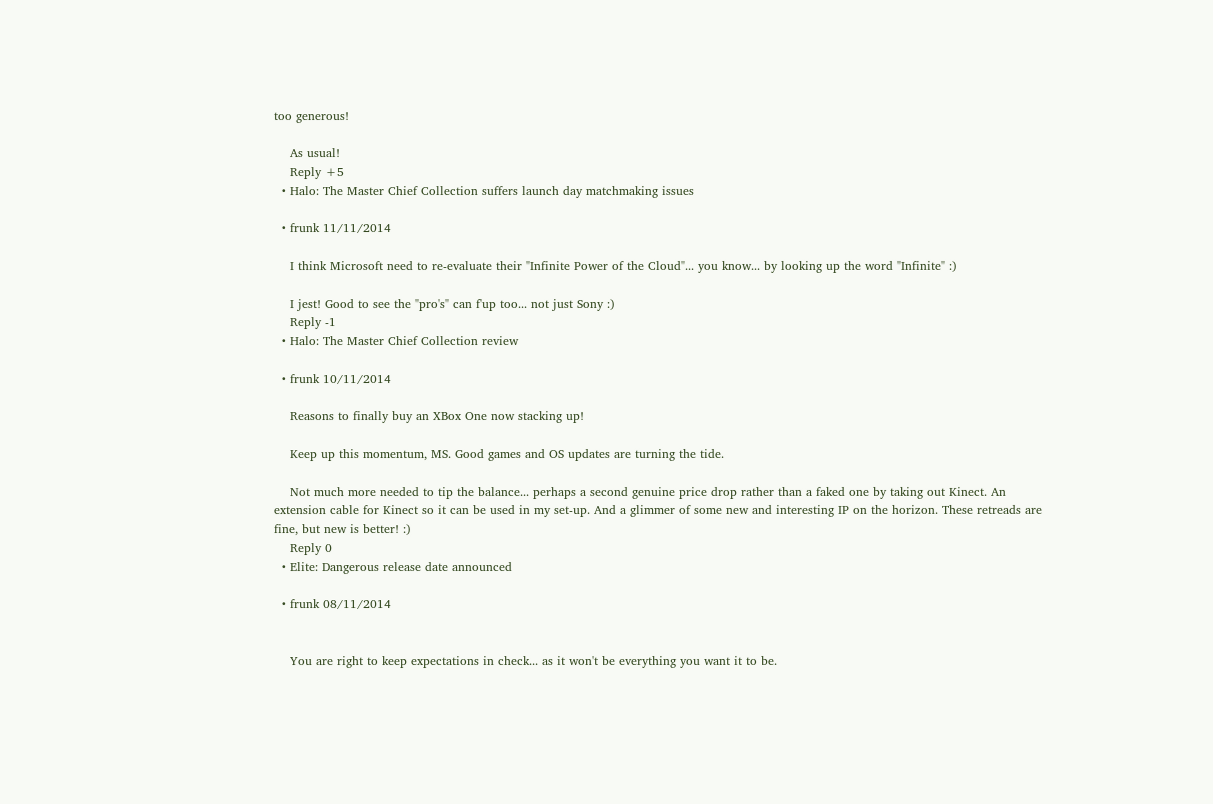too generous!

    As usual!
    Reply +5
  • Halo: The Master Chief Collection suffers launch day matchmaking issues

  • frunk 11/11/2014

    I think Microsoft need to re-evaluate their "Infinite Power of the Cloud"... you know... by looking up the word "Infinite" :)

    I jest! Good to see the "pro's" can f'up too... not just Sony :)
    Reply -1
  • Halo: The Master Chief Collection review

  • frunk 10/11/2014

    Reasons to finally buy an XBox One now stacking up!

    Keep up this momentum, MS. Good games and OS updates are turning the tide.

    Not much more needed to tip the balance... perhaps a second genuine price drop rather than a faked one by taking out Kinect. An extension cable for Kinect so it can be used in my set-up. And a glimmer of some new and interesting IP on the horizon. These retreads are fine, but new is better! :)
    Reply 0
  • Elite: Dangerous release date announced

  • frunk 08/11/2014


    You are right to keep expectations in check... as it won't be everything you want it to be.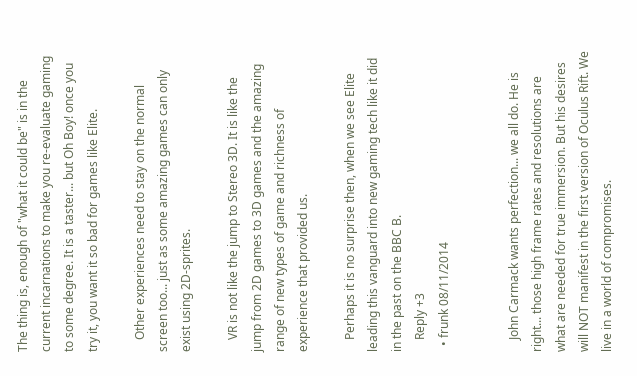The thing is, enough of "what it could be" is in the current incarnations to make you re-evaluate gaming to some degree. It is a taster... but Oh Boy! once you try it, you want it so bad for games like Elite.

    Other experiences need to stay on the normal screen too... just as some amazing games can only exist using 2D-sprites.

    VR is not like the jump to Stereo 3D. It is like the jump from 2D games to 3D games and the amazing range of new types of game and richness of experience that provided us.

    Perhaps it is no surprise then, when we see Elite leading this vanguard into new gaming tech like it did in the past on the BBC B.
    Reply +3
  • frunk 08/11/2014


    John Carmack wants perfection... we all do. He is right... those high frame rates and resolutions are what are needed for true immersion. But his desires will NOT manifest in the first version of Oculus Rift. We live in a world of compromises.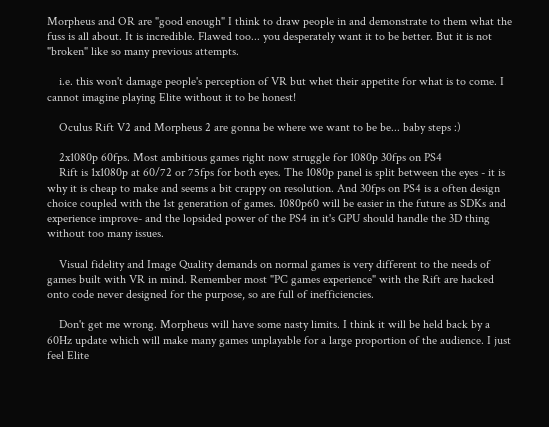Morpheus and OR are "good enough" I think to draw people in and demonstrate to them what the fuss is all about. It is incredible. Flawed too... you desperately want it to be better. But it is not "broken" like so many previous attempts.

    i.e. this won't damage people's perception of VR but whet their appetite for what is to come. I cannot imagine playing Elite without it to be honest!

    Oculus Rift V2 and Morpheus 2 are gonna be where we want to be be... baby steps :)

    2x1080p 60fps. Most ambitious games right now struggle for 1080p 30fps on PS4
    Rift is 1x1080p at 60/72 or 75fps for both eyes. The 1080p panel is split between the eyes - it is why it is cheap to make and seems a bit crappy on resolution. And 30fps on PS4 is a often design choice coupled with the 1st generation of games. 1080p60 will be easier in the future as SDKs and experience improve- and the lopsided power of the PS4 in it's GPU should handle the 3D thing without too many issues.

    Visual fidelity and Image Quality demands on normal games is very different to the needs of games built with VR in mind. Remember most "PC games experience" with the Rift are hacked onto code never designed for the purpose, so are full of inefficiencies.

    Don't get me wrong. Morpheus will have some nasty limits. I think it will be held back by a 60Hz update which will make many games unplayable for a large proportion of the audience. I just feel Elite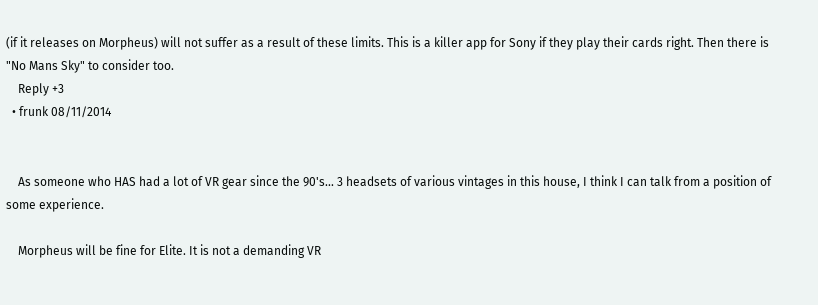(if it releases on Morpheus) will not suffer as a result of these limits. This is a killer app for Sony if they play their cards right. Then there is "No Mans Sky" to consider too.
    Reply +3
  • frunk 08/11/2014


    As someone who HAS had a lot of VR gear since the 90's... 3 headsets of various vintages in this house, I think I can talk from a position of some experience.

    Morpheus will be fine for Elite. It is not a demanding VR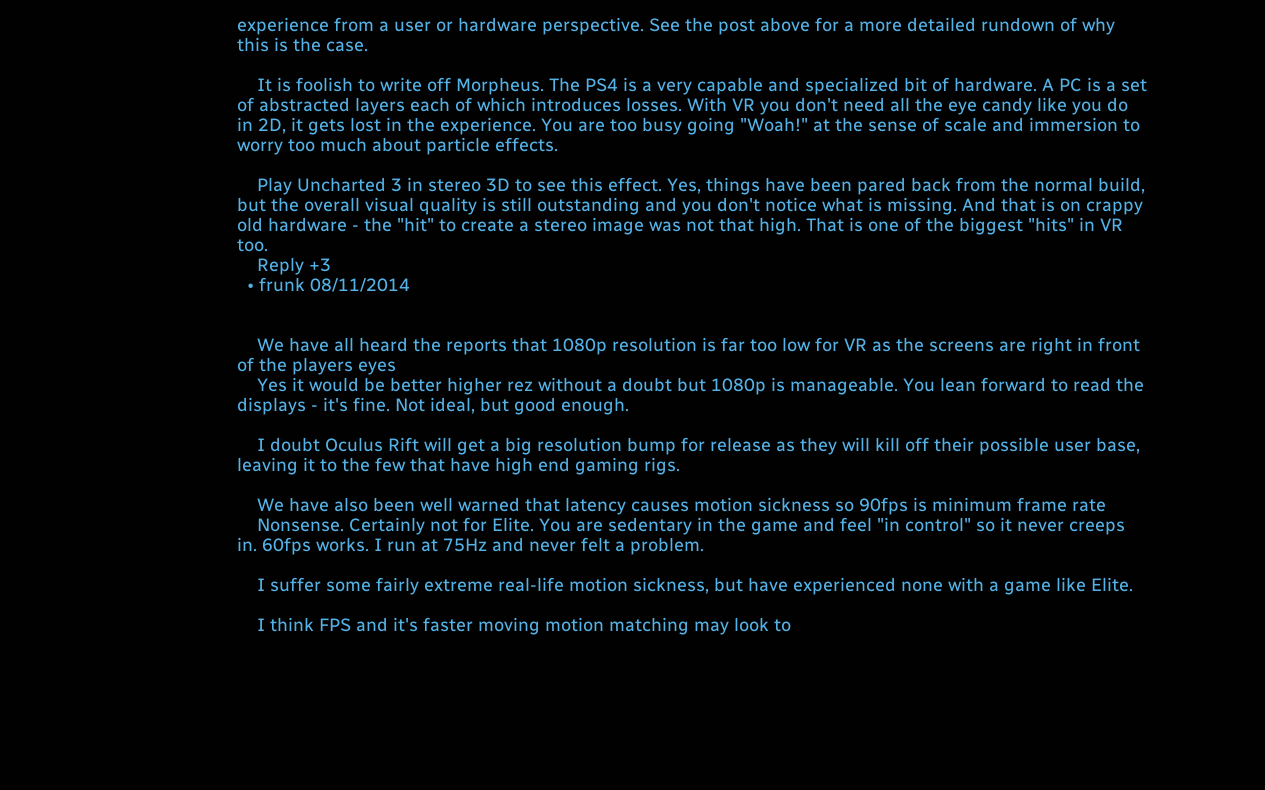experience from a user or hardware perspective. See the post above for a more detailed rundown of why this is the case.

    It is foolish to write off Morpheus. The PS4 is a very capable and specialized bit of hardware. A PC is a set of abstracted layers each of which introduces losses. With VR you don't need all the eye candy like you do in 2D, it gets lost in the experience. You are too busy going "Woah!" at the sense of scale and immersion to worry too much about particle effects.

    Play Uncharted 3 in stereo 3D to see this effect. Yes, things have been pared back from the normal build, but the overall visual quality is still outstanding and you don't notice what is missing. And that is on crappy old hardware - the "hit" to create a stereo image was not that high. That is one of the biggest "hits" in VR too.
    Reply +3
  • frunk 08/11/2014


    We have all heard the reports that 1080p resolution is far too low for VR as the screens are right in front of the players eyes
    Yes it would be better higher rez without a doubt but 1080p is manageable. You lean forward to read the displays - it's fine. Not ideal, but good enough.

    I doubt Oculus Rift will get a big resolution bump for release as they will kill off their possible user base, leaving it to the few that have high end gaming rigs.

    We have also been well warned that latency causes motion sickness so 90fps is minimum frame rate
    Nonsense. Certainly not for Elite. You are sedentary in the game and feel "in control" so it never creeps in. 60fps works. I run at 75Hz and never felt a problem.

    I suffer some fairly extreme real-life motion sickness, but have experienced none with a game like Elite.

    I think FPS and it's faster moving motion matching may look to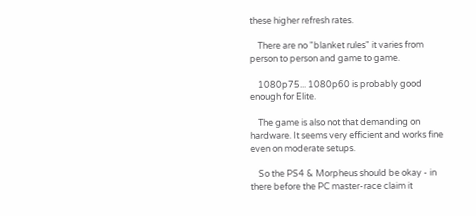these higher refresh rates.

    There are no "blanket rules" it varies from person to person and game to game.

    1080p75... 1080p60 is probably good enough for Elite.

    The game is also not that demanding on hardware. It seems very efficient and works fine even on moderate setups.

    So the PS4 & Morpheus should be okay - in there before the PC master-race claim it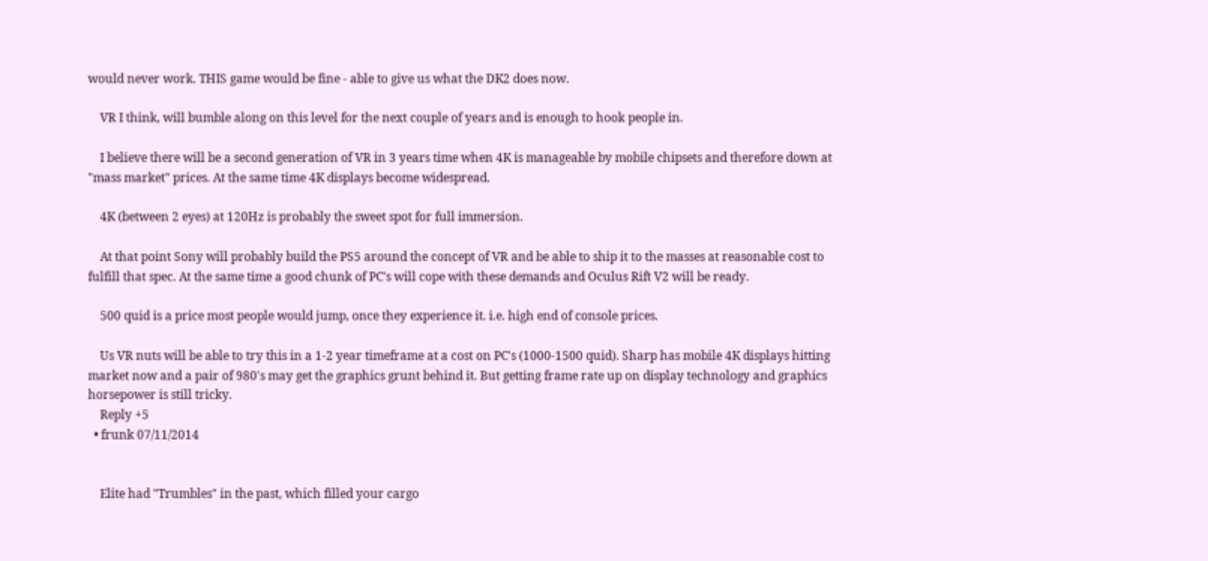would never work. THIS game would be fine - able to give us what the DK2 does now.

    VR I think, will bumble along on this level for the next couple of years and is enough to hook people in.

    I believe there will be a second generation of VR in 3 years time when 4K is manageable by mobile chipsets and therefore down at "mass market" prices. At the same time 4K displays become widespread.

    4K (between 2 eyes) at 120Hz is probably the sweet spot for full immersion.

    At that point Sony will probably build the PS5 around the concept of VR and be able to ship it to the masses at reasonable cost to fulfill that spec. At the same time a good chunk of PC's will cope with these demands and Oculus Rift V2 will be ready.

    500 quid is a price most people would jump, once they experience it. i.e. high end of console prices.

    Us VR nuts will be able to try this in a 1-2 year timeframe at a cost on PC's (1000-1500 quid). Sharp has mobile 4K displays hitting market now and a pair of 980's may get the graphics grunt behind it. But getting frame rate up on display technology and graphics horsepower is still tricky.
    Reply +5
  • frunk 07/11/2014


    Elite had "Trumbles" in the past, which filled your cargo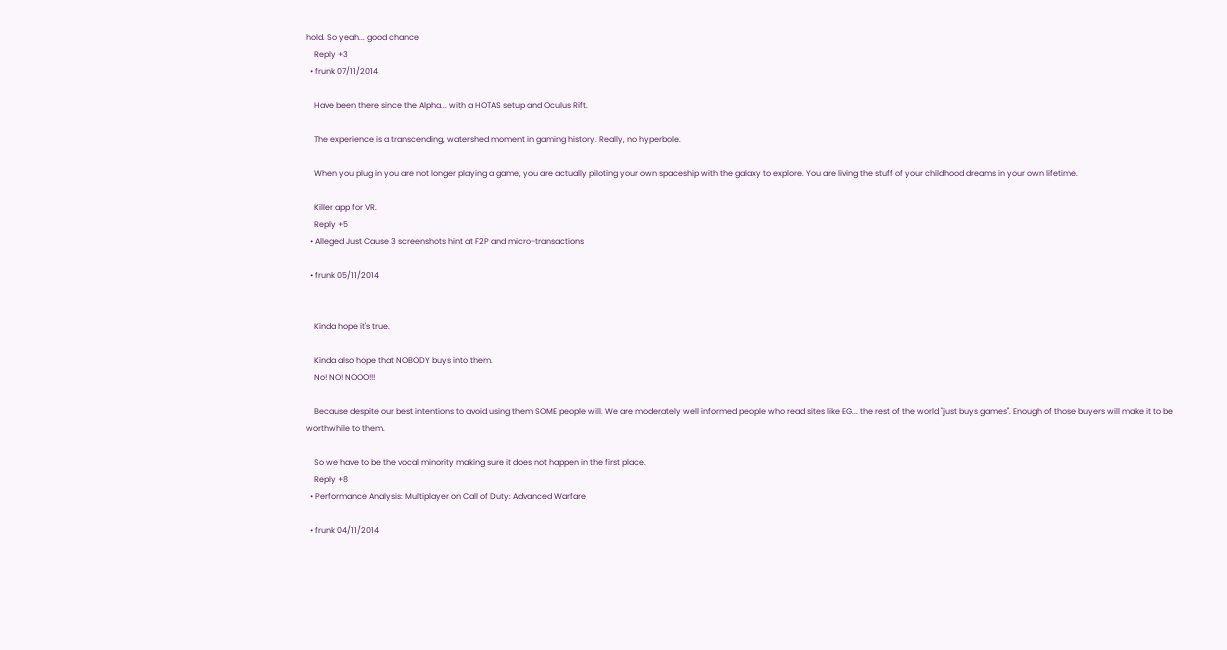hold. So yeah... good chance
    Reply +3
  • frunk 07/11/2014

    Have been there since the Alpha... with a HOTAS setup and Oculus Rift.

    The experience is a transcending, watershed moment in gaming history. Really, no hyperbole.

    When you plug in you are not longer playing a game, you are actually piloting your own spaceship with the galaxy to explore. You are living the stuff of your childhood dreams in your own lifetime.

    Killer app for VR.
    Reply +5
  • Alleged Just Cause 3 screenshots hint at F2P and micro-transactions

  • frunk 05/11/2014


    Kinda hope it's true.

    Kinda also hope that NOBODY buys into them.
    No! NO! NOOO!!!

    Because despite our best intentions to avoid using them SOME people will. We are moderately well informed people who read sites like EG... the rest of the world "just buys games". Enough of those buyers will make it to be worthwhile to them.

    So we have to be the vocal minority making sure it does not happen in the first place.
    Reply +8
  • Performance Analysis: Multiplayer on Call of Duty: Advanced Warfare

  • frunk 04/11/2014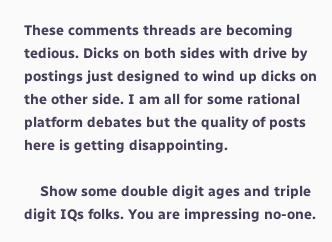These comments threads are becoming tedious. Dicks on both sides with drive by postings just designed to wind up dicks on the other side. I am all for some rational platform debates but the quality of posts here is getting disappointing.

    Show some double digit ages and triple digit IQs folks. You are impressing no-one.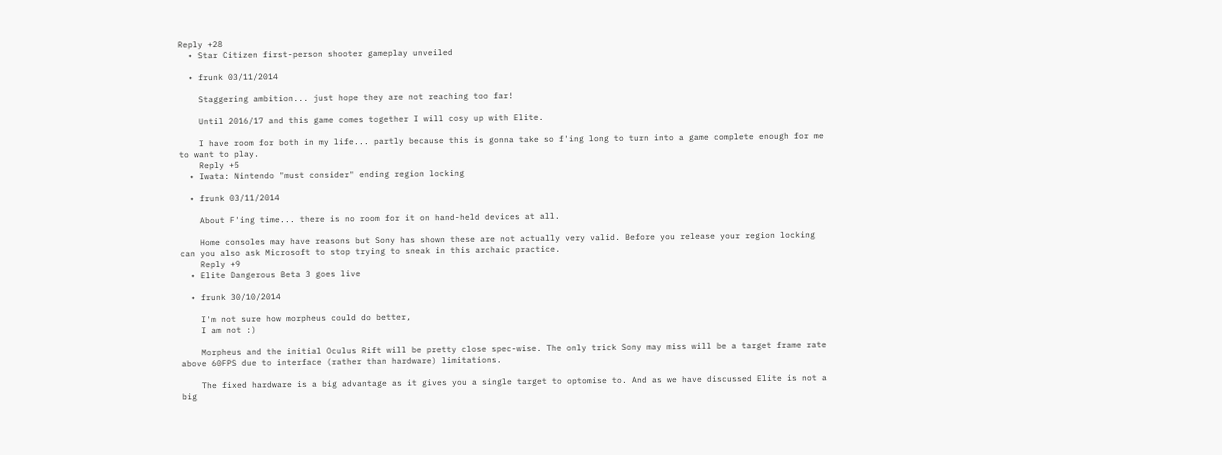Reply +28
  • Star Citizen first-person shooter gameplay unveiled

  • frunk 03/11/2014

    Staggering ambition... just hope they are not reaching too far!

    Until 2016/17 and this game comes together I will cosy up with Elite.

    I have room for both in my life... partly because this is gonna take so f'ing long to turn into a game complete enough for me to want to play.
    Reply +5
  • Iwata: Nintendo "must consider" ending region locking

  • frunk 03/11/2014

    About F'ing time... there is no room for it on hand-held devices at all.

    Home consoles may have reasons but Sony has shown these are not actually very valid. Before you release your region locking can you also ask Microsoft to stop trying to sneak in this archaic practice.
    Reply +9
  • Elite Dangerous Beta 3 goes live

  • frunk 30/10/2014

    I'm not sure how morpheus could do better,
    I am not :)

    Morpheus and the initial Oculus Rift will be pretty close spec-wise. The only trick Sony may miss will be a target frame rate above 60FPS due to interface (rather than hardware) limitations.

    The fixed hardware is a big advantage as it gives you a single target to optomise to. And as we have discussed Elite is not a big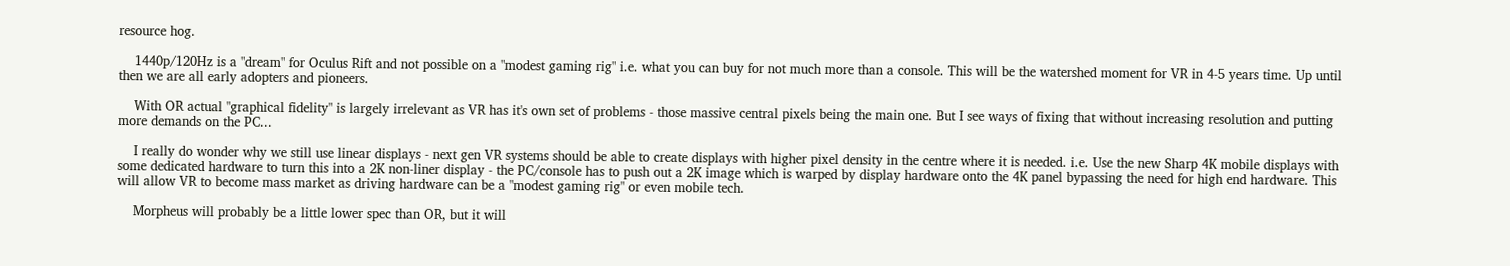resource hog.

    1440p/120Hz is a "dream" for Oculus Rift and not possible on a "modest gaming rig" i.e. what you can buy for not much more than a console. This will be the watershed moment for VR in 4-5 years time. Up until then we are all early adopters and pioneers.

    With OR actual "graphical fidelity" is largely irrelevant as VR has it's own set of problems - those massive central pixels being the main one. But I see ways of fixing that without increasing resolution and putting more demands on the PC...

    I really do wonder why we still use linear displays - next gen VR systems should be able to create displays with higher pixel density in the centre where it is needed. i.e. Use the new Sharp 4K mobile displays with some dedicated hardware to turn this into a 2K non-liner display - the PC/console has to push out a 2K image which is warped by display hardware onto the 4K panel bypassing the need for high end hardware. This will allow VR to become mass market as driving hardware can be a "modest gaming rig" or even mobile tech.

    Morpheus will probably be a little lower spec than OR, but it will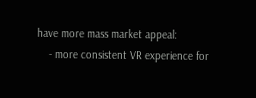have more mass market appeal:
    - more consistent VR experience for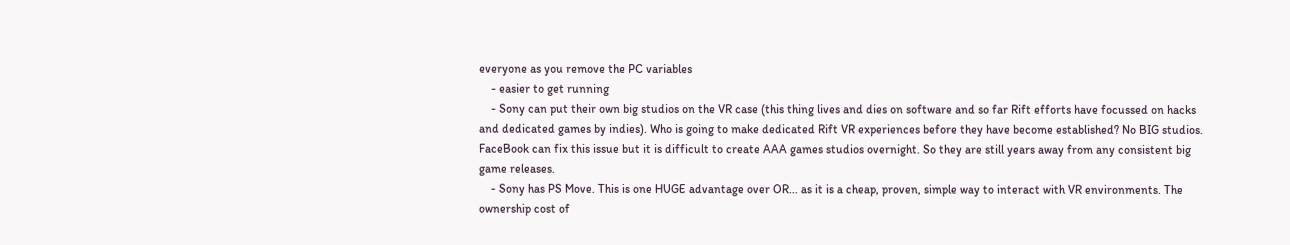everyone as you remove the PC variables
    - easier to get running
    - Sony can put their own big studios on the VR case (this thing lives and dies on software and so far Rift efforts have focussed on hacks and dedicated games by indies). Who is going to make dedicated Rift VR experiences before they have become established? No BIG studios. FaceBook can fix this issue but it is difficult to create AAA games studios overnight. So they are still years away from any consistent big game releases.
    - Sony has PS Move. This is one HUGE advantage over OR... as it is a cheap, proven, simple way to interact with VR environments. The ownership cost of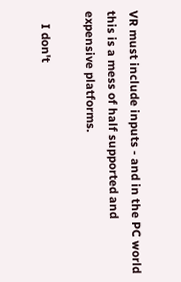VR must include inputs - and in the PC world this is a mess of half supported and expensive platforms.

    I don't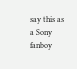say this as a Sony fanboy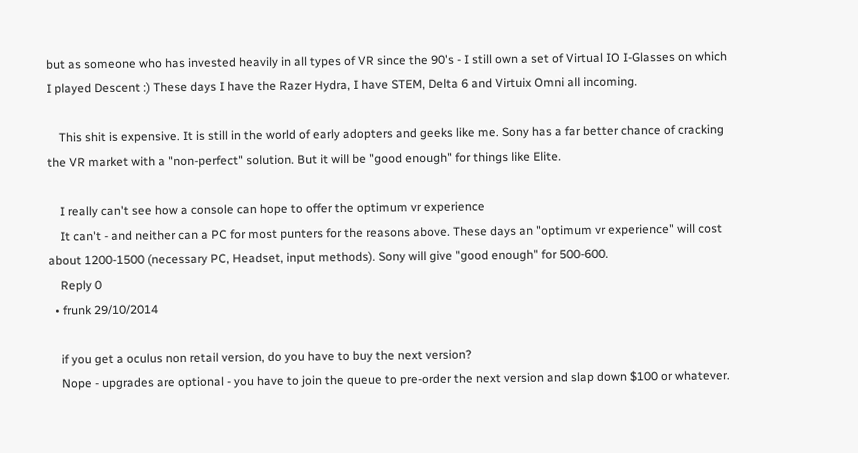but as someone who has invested heavily in all types of VR since the 90's - I still own a set of Virtual IO I-Glasses on which I played Descent :) These days I have the Razer Hydra, I have STEM, Delta 6 and Virtuix Omni all incoming.

    This shit is expensive. It is still in the world of early adopters and geeks like me. Sony has a far better chance of cracking the VR market with a "non-perfect" solution. But it will be "good enough" for things like Elite.

    I really can't see how a console can hope to offer the optimum vr experience
    It can't - and neither can a PC for most punters for the reasons above. These days an "optimum vr experience" will cost about 1200-1500 (necessary PC, Headset, input methods). Sony will give "good enough" for 500-600.
    Reply 0
  • frunk 29/10/2014

    if you get a oculus non retail version, do you have to buy the next version?
    Nope - upgrades are optional - you have to join the queue to pre-order the next version and slap down $100 or whatever.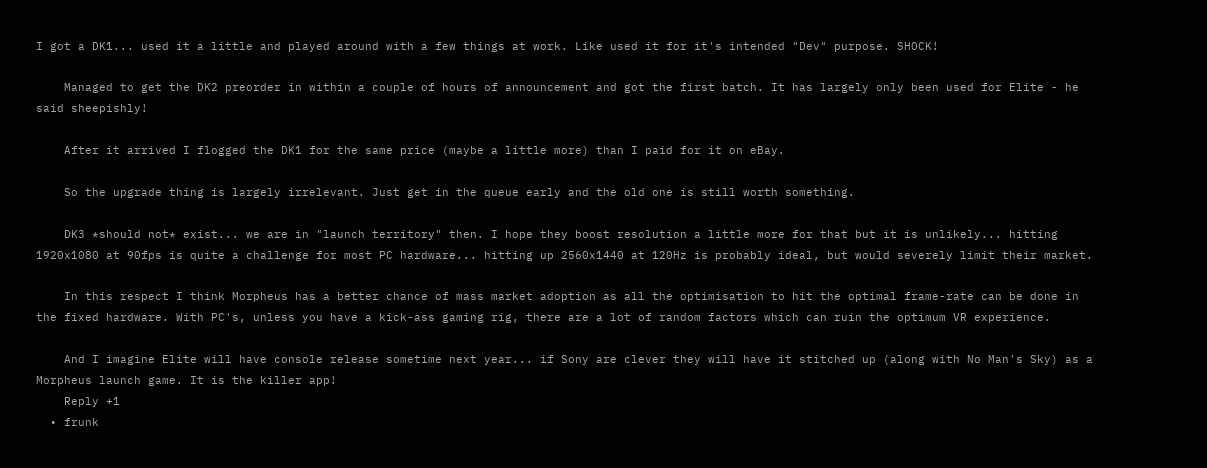I got a DK1... used it a little and played around with a few things at work. Like used it for it's intended "Dev" purpose. SHOCK!

    Managed to get the DK2 preorder in within a couple of hours of announcement and got the first batch. It has largely only been used for Elite - he said sheepishly!

    After it arrived I flogged the DK1 for the same price (maybe a little more) than I paid for it on eBay.

    So the upgrade thing is largely irrelevant. Just get in the queue early and the old one is still worth something.

    DK3 *should not* exist... we are in "launch territory" then. I hope they boost resolution a little more for that but it is unlikely... hitting 1920x1080 at 90fps is quite a challenge for most PC hardware... hitting up 2560x1440 at 120Hz is probably ideal, but would severely limit their market.

    In this respect I think Morpheus has a better chance of mass market adoption as all the optimisation to hit the optimal frame-rate can be done in the fixed hardware. With PC's, unless you have a kick-ass gaming rig, there are a lot of random factors which can ruin the optimum VR experience.

    And I imagine Elite will have console release sometime next year... if Sony are clever they will have it stitched up (along with No Man's Sky) as a Morpheus launch game. It is the killer app!
    Reply +1
  • frunk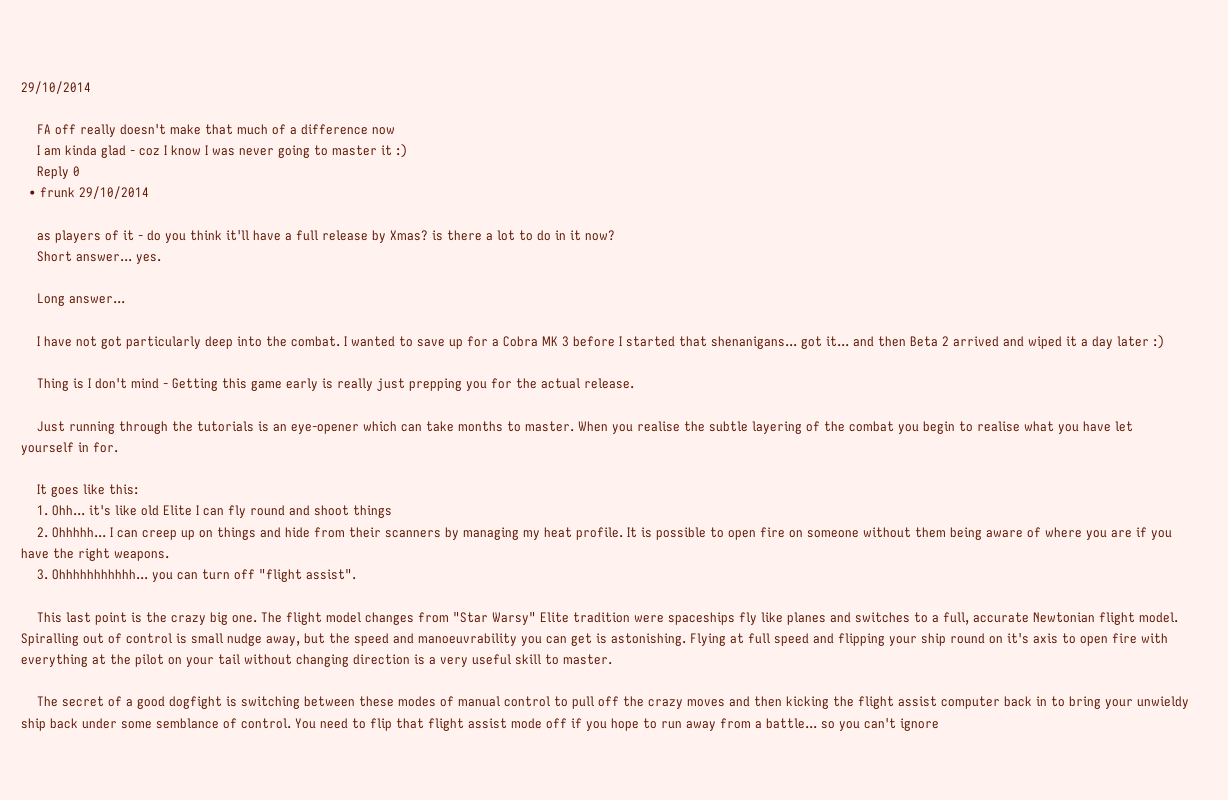29/10/2014

    FA off really doesn't make that much of a difference now
    I am kinda glad - coz I know I was never going to master it :)
    Reply 0
  • frunk 29/10/2014

    as players of it - do you think it'll have a full release by Xmas? is there a lot to do in it now?
    Short answer... yes.

    Long answer...

    I have not got particularly deep into the combat. I wanted to save up for a Cobra MK 3 before I started that shenanigans... got it... and then Beta 2 arrived and wiped it a day later :)

    Thing is I don't mind - Getting this game early is really just prepping you for the actual release.

    Just running through the tutorials is an eye-opener which can take months to master. When you realise the subtle layering of the combat you begin to realise what you have let yourself in for.

    It goes like this:
    1. Ohh... it's like old Elite I can fly round and shoot things
    2. Ohhhhh... I can creep up on things and hide from their scanners by managing my heat profile. It is possible to open fire on someone without them being aware of where you are if you have the right weapons.
    3. Ohhhhhhhhhhh... you can turn off "flight assist".

    This last point is the crazy big one. The flight model changes from "Star Warsy" Elite tradition were spaceships fly like planes and switches to a full, accurate Newtonian flight model. Spiralling out of control is small nudge away, but the speed and manoeuvrability you can get is astonishing. Flying at full speed and flipping your ship round on it's axis to open fire with everything at the pilot on your tail without changing direction is a very useful skill to master.

    The secret of a good dogfight is switching between these modes of manual control to pull off the crazy moves and then kicking the flight assist computer back in to bring your unwieldy ship back under some semblance of control. You need to flip that flight assist mode off if you hope to run away from a battle... so you can't ignore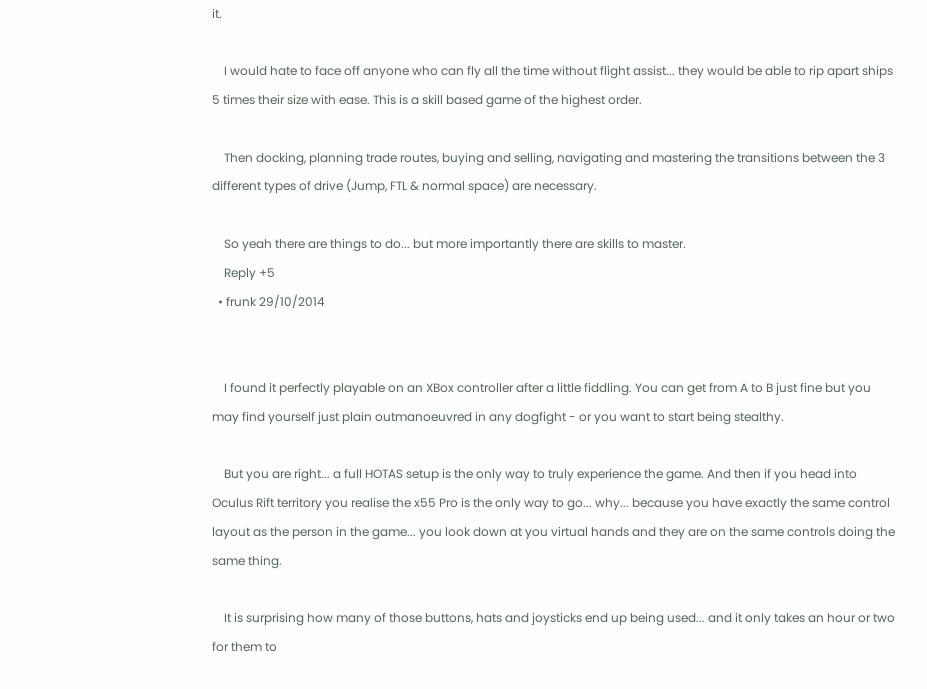it.

    I would hate to face off anyone who can fly all the time without flight assist... they would be able to rip apart ships 5 times their size with ease. This is a skill based game of the highest order.

    Then docking, planning trade routes, buying and selling, navigating and mastering the transitions between the 3 different types of drive (Jump, FTL & normal space) are necessary.

    So yeah there are things to do... but more importantly there are skills to master.
    Reply +5
  • frunk 29/10/2014


    I found it perfectly playable on an XBox controller after a little fiddling. You can get from A to B just fine but you may find yourself just plain outmanoeuvred in any dogfight - or you want to start being stealthy.

    But you are right... a full HOTAS setup is the only way to truly experience the game. And then if you head into Oculus Rift territory you realise the x55 Pro is the only way to go... why... because you have exactly the same control layout as the person in the game... you look down at you virtual hands and they are on the same controls doing the same thing.

    It is surprising how many of those buttons, hats and joysticks end up being used... and it only takes an hour or two for them to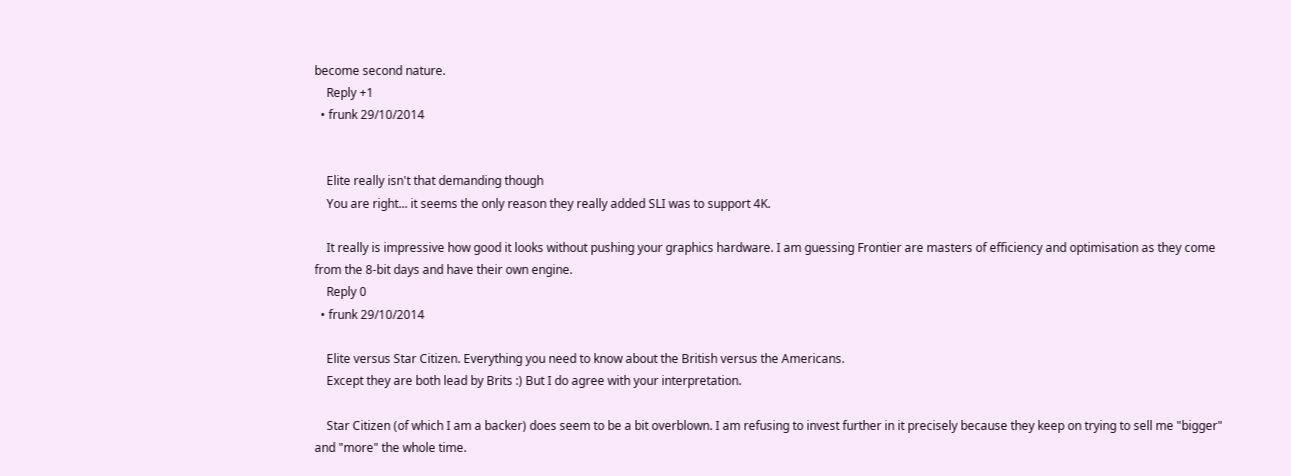become second nature.
    Reply +1
  • frunk 29/10/2014


    Elite really isn't that demanding though
    You are right... it seems the only reason they really added SLI was to support 4K.

    It really is impressive how good it looks without pushing your graphics hardware. I am guessing Frontier are masters of efficiency and optimisation as they come from the 8-bit days and have their own engine.
    Reply 0
  • frunk 29/10/2014

    Elite versus Star Citizen. Everything you need to know about the British versus the Americans.
    Except they are both lead by Brits :) But I do agree with your interpretation.

    Star Citizen (of which I am a backer) does seem to be a bit overblown. I am refusing to invest further in it precisely because they keep on trying to sell me "bigger" and "more" the whole time.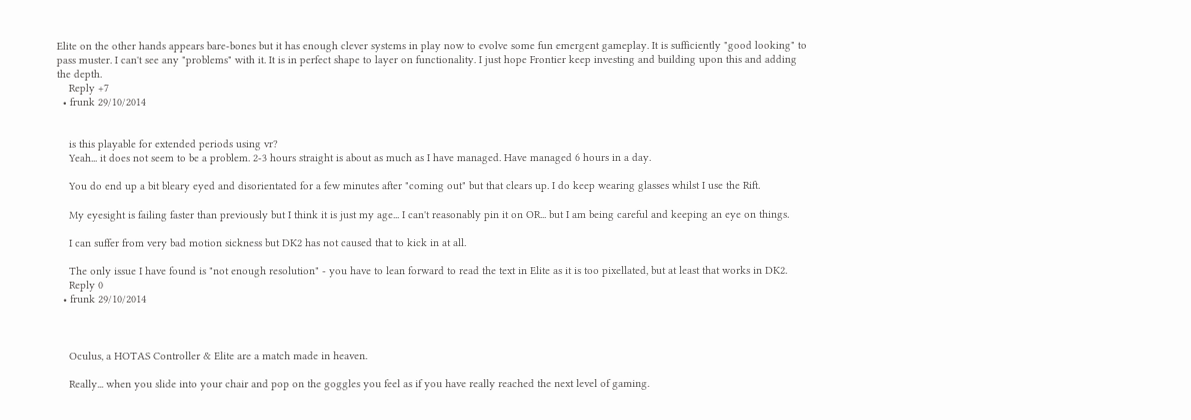Elite on the other hands appears bare-bones but it has enough clever systems in play now to evolve some fun emergent gameplay. It is sufficiently "good looking" to pass muster. I can't see any "problems" with it. It is in perfect shape to layer on functionality. I just hope Frontier keep investing and building upon this and adding the depth.
    Reply +7
  • frunk 29/10/2014


    is this playable for extended periods using vr?
    Yeah... it does not seem to be a problem. 2-3 hours straight is about as much as I have managed. Have managed 6 hours in a day.

    You do end up a bit bleary eyed and disorientated for a few minutes after "coming out" but that clears up. I do keep wearing glasses whilst I use the Rift.

    My eyesight is failing faster than previously but I think it is just my age... I can't reasonably pin it on OR... but I am being careful and keeping an eye on things.

    I can suffer from very bad motion sickness but DK2 has not caused that to kick in at all.

    The only issue I have found is "not enough resolution" - you have to lean forward to read the text in Elite as it is too pixellated, but at least that works in DK2.
    Reply 0
  • frunk 29/10/2014



    Oculus, a HOTAS Controller & Elite are a match made in heaven.

    Really... when you slide into your chair and pop on the goggles you feel as if you have really reached the next level of gaming.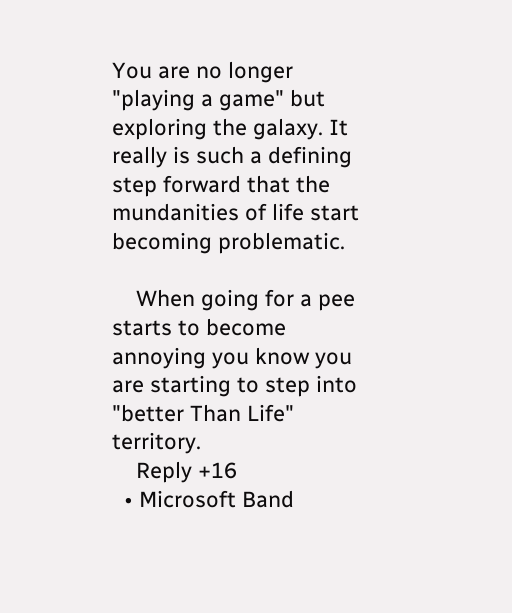You are no longer "playing a game" but exploring the galaxy. It really is such a defining step forward that the mundanities of life start becoming problematic.

    When going for a pee starts to become annoying you know you are starting to step into "better Than Life" territory.
    Reply +16
  • Microsoft Band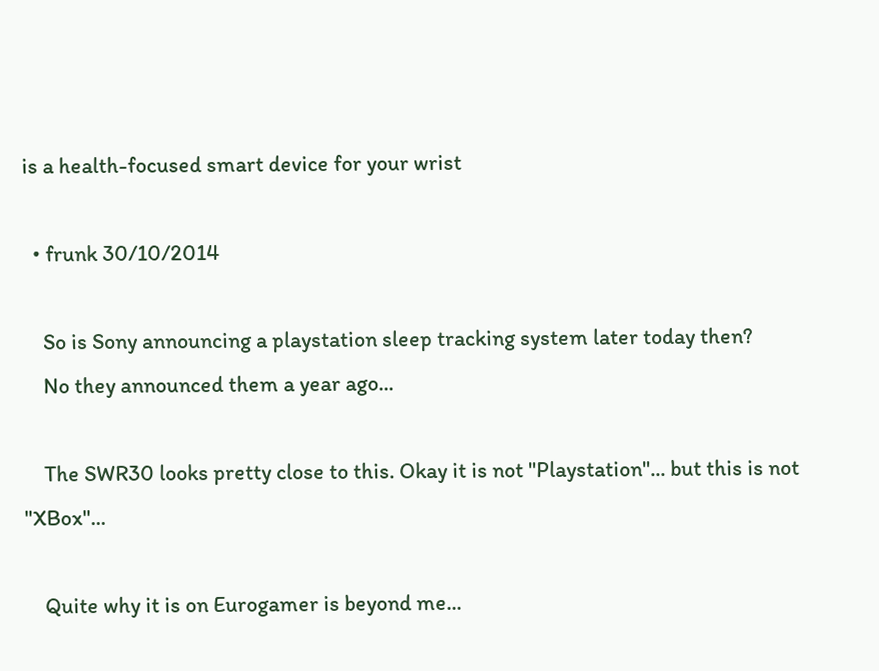is a health-focused smart device for your wrist

  • frunk 30/10/2014

    So is Sony announcing a playstation sleep tracking system later today then?
    No they announced them a year ago...

    The SWR30 looks pretty close to this. Okay it is not "Playstation"... but this is not "XBox"...

    Quite why it is on Eurogamer is beyond me...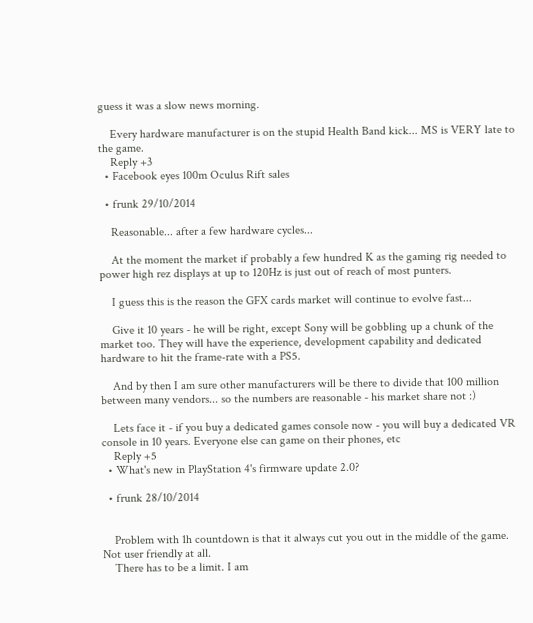guess it was a slow news morning.

    Every hardware manufacturer is on the stupid Health Band kick... MS is VERY late to the game.
    Reply +3
  • Facebook eyes 100m Oculus Rift sales

  • frunk 29/10/2014

    Reasonable... after a few hardware cycles...

    At the moment the market if probably a few hundred K as the gaming rig needed to power high rez displays at up to 120Hz is just out of reach of most punters.

    I guess this is the reason the GFX cards market will continue to evolve fast...

    Give it 10 years - he will be right, except Sony will be gobbling up a chunk of the market too. They will have the experience, development capability and dedicated hardware to hit the frame-rate with a PS5.

    And by then I am sure other manufacturers will be there to divide that 100 million between many vendors... so the numbers are reasonable - his market share not :)

    Lets face it - if you buy a dedicated games console now - you will buy a dedicated VR console in 10 years. Everyone else can game on their phones, etc
    Reply +5
  • What's new in PlayStation 4's firmware update 2.0?

  • frunk 28/10/2014


    Problem with 1h countdown is that it always cut you out in the middle of the game. Not user friendly at all.
    There has to be a limit. I am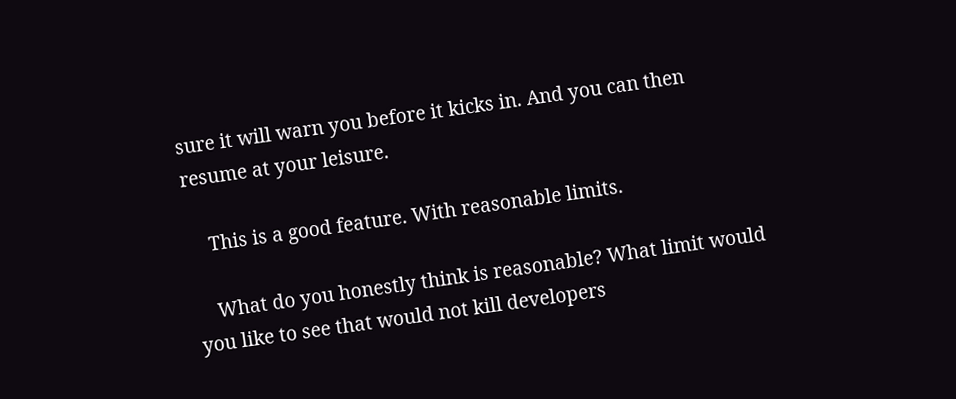sure it will warn you before it kicks in. And you can then resume at your leisure.

    This is a good feature. With reasonable limits.

    What do you honestly think is reasonable? What limit would you like to see that would not kill developers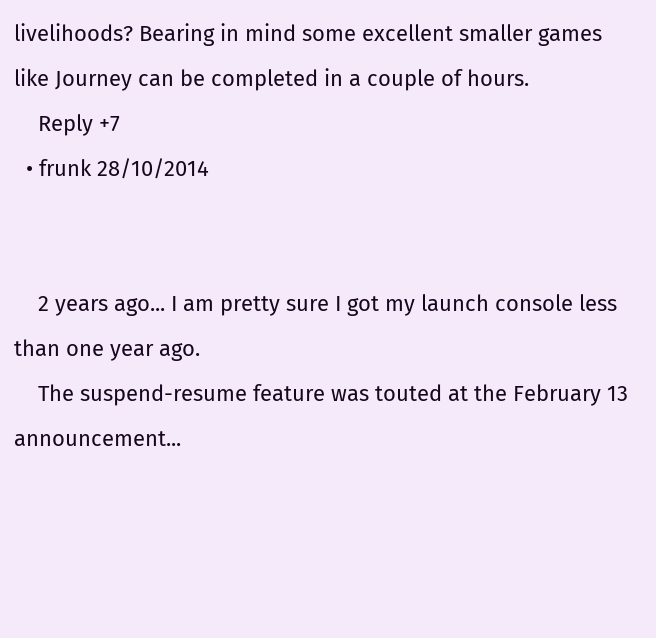livelihoods? Bearing in mind some excellent smaller games like Journey can be completed in a couple of hours.
    Reply +7
  • frunk 28/10/2014


    2 years ago... I am pretty sure I got my launch console less than one year ago.
    The suspend-resume feature was touted at the February 13 announcement...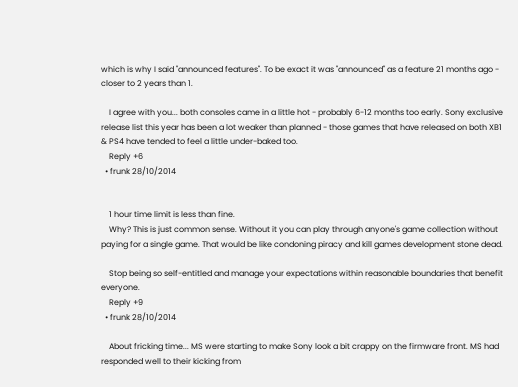which is why I said "announced features". To be exact it was "announced" as a feature 21 months ago - closer to 2 years than 1.

    I agree with you... both consoles came in a little hot - probably 6-12 months too early. Sony exclusive release list this year has been a lot weaker than planned - those games that have released on both XB1 & PS4 have tended to feel a little under-baked too.
    Reply +6
  • frunk 28/10/2014


    1 hour time limit is less than fine.
    Why? This is just common sense. Without it you can play through anyone's game collection without paying for a single game. That would be like condoning piracy and kill games development stone dead.

    Stop being so self-entitled and manage your expectations within reasonable boundaries that benefit everyone.
    Reply +9
  • frunk 28/10/2014

    About fricking time... MS were starting to make Sony look a bit crappy on the firmware front. MS had responded well to their kicking from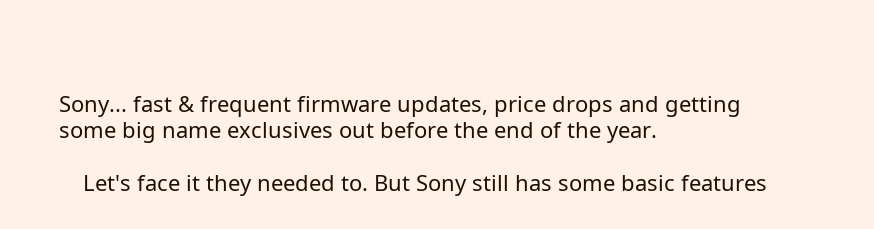Sony... fast & frequent firmware updates, price drops and getting some big name exclusives out before the end of the year.

    Let's face it they needed to. But Sony still has some basic features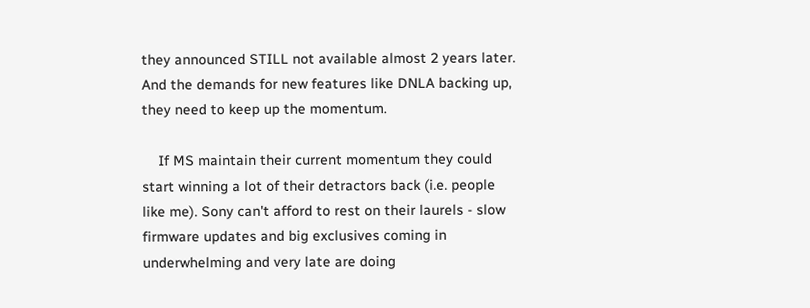they announced STILL not available almost 2 years later. And the demands for new features like DNLA backing up, they need to keep up the momentum.

    If MS maintain their current momentum they could start winning a lot of their detractors back (i.e. people like me). Sony can't afford to rest on their laurels - slow firmware updates and big exclusives coming in underwhelming and very late are doing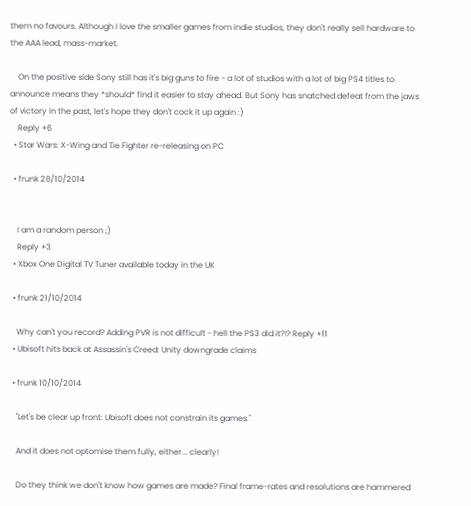them no favours. Although I love the smaller games from indie studios, they don't really sell hardware to the AAA lead, mass-market.

    On the positive side Sony still has it's big guns to fire - a lot of studios with a lot of big PS4 titles to announce means they *should* find it easier to stay ahead. But Sony has snatched defeat from the jaws of victory in the past, let's hope they don't cock it up again :)
    Reply +6
  • Star Wars: X-Wing and Tie Fighter re-releasing on PC

  • frunk 28/10/2014


    I am a random person ;)
    Reply +3
  • Xbox One Digital TV Tuner available today in the UK

  • frunk 21/10/2014

    Why can't you record? Adding PVR is not difficult - hell the PS3 did it?!? Reply +11
  • Ubisoft hits back at Assassin's Creed: Unity downgrade claims

  • frunk 10/10/2014

    "Let's be clear up front: Ubisoft does not constrain its games."

    And it does not optomise them fully, either... clearly!

    Do they think we don't know how games are made? Final frame-rates and resolutions are hammered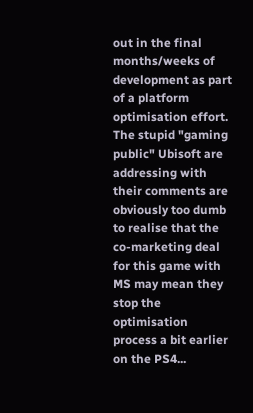out in the final months/weeks of development as part of a platform optimisation effort. The stupid "gaming public" Ubisoft are addressing with their comments are obviously too dumb to realise that the co-marketing deal for this game with MS may mean they stop the optimisation process a bit earlier on the PS4...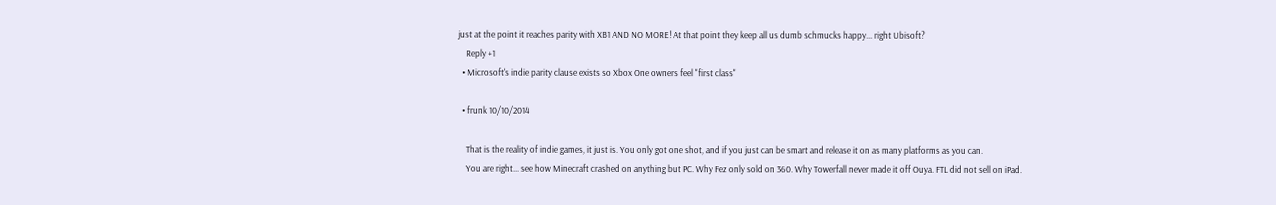just at the point it reaches parity with XB1 AND NO MORE! At that point they keep all us dumb schmucks happy... right Ubisoft?
    Reply +1
  • Microsoft's indie parity clause exists so Xbox One owners feel "first class"

  • frunk 10/10/2014

    That is the reality of indie games, it just is. You only got one shot, and if you just can be smart and release it on as many platforms as you can.
    You are right... see how Minecraft crashed on anything but PC. Why Fez only sold on 360. Why Towerfall never made it off Ouya. FTL did not sell on iPad.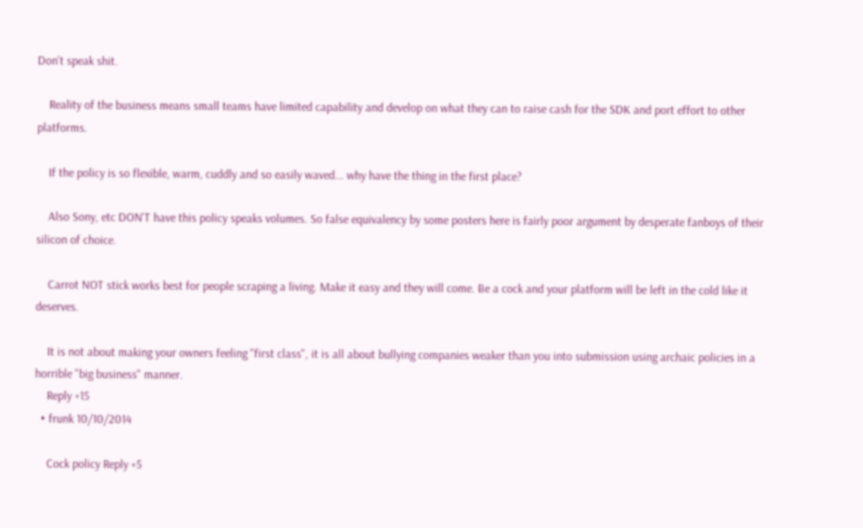Don't speak shit.

    Reality of the business means small teams have limited capability and develop on what they can to raise cash for the SDK and port effort to other platforms.

    If the policy is so flexible, warm, cuddly and so easily waved... why have the thing in the first place?

    Also Sony, etc DON'T have this policy speaks volumes. So false equivalency by some posters here is fairly poor argument by desperate fanboys of their silicon of choice.

    Carrot NOT stick works best for people scraping a living. Make it easy and they will come. Be a cock and your platform will be left in the cold like it deserves.

    It is not about making your owners feeling "first class", it is all about bullying companies weaker than you into submission using archaic policies in a horrible "big business" manner.
    Reply +15
  • frunk 10/10/2014

    Cock policy Reply +5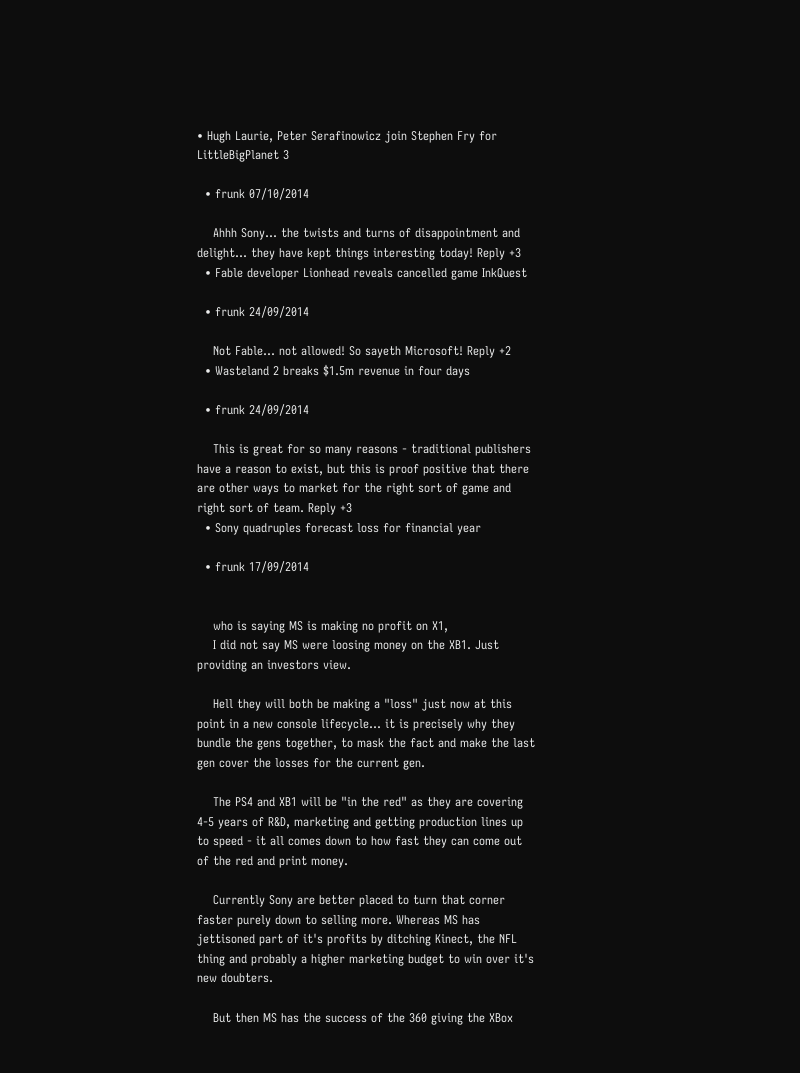• Hugh Laurie, Peter Serafinowicz join Stephen Fry for LittleBigPlanet 3

  • frunk 07/10/2014

    Ahhh Sony... the twists and turns of disappointment and delight... they have kept things interesting today! Reply +3
  • Fable developer Lionhead reveals cancelled game InkQuest

  • frunk 24/09/2014

    Not Fable... not allowed! So sayeth Microsoft! Reply +2
  • Wasteland 2 breaks $1.5m revenue in four days

  • frunk 24/09/2014

    This is great for so many reasons - traditional publishers have a reason to exist, but this is proof positive that there are other ways to market for the right sort of game and right sort of team. Reply +3
  • Sony quadruples forecast loss for financial year

  • frunk 17/09/2014


    who is saying MS is making no profit on X1,
    I did not say MS were loosing money on the XB1. Just providing an investors view.

    Hell they will both be making a "loss" just now at this point in a new console lifecycle... it is precisely why they bundle the gens together, to mask the fact and make the last gen cover the losses for the current gen.

    The PS4 and XB1 will be "in the red" as they are covering 4-5 years of R&D, marketing and getting production lines up to speed - it all comes down to how fast they can come out of the red and print money.

    Currently Sony are better placed to turn that corner faster purely down to selling more. Whereas MS has jettisoned part of it's profits by ditching Kinect, the NFL thing and probably a higher marketing budget to win over it's new doubters.

    But then MS has the success of the 360 giving the XBox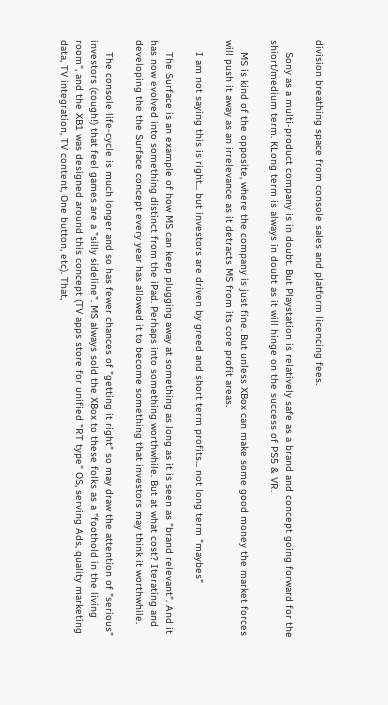division breathing space from console sales and platform licencing fees.

    Sony as a multi-product company is in doubt. But Playstation is relatively safe as a brand and concept going forward for the shiort/medium term. KLong term is always in doubt as it will hinge on the success of PS5 & VR.

    MS is kind of the opposite, where the company is just fine. But unless XBox can make some good money the market forces will push it away as an irrelevance as it detracts MS from its core profit areas.

    I am not saying this is right... but investors are driven by greed and short term profits... not long term "maybes"

    The Surface is an example of how MS can keep plugging away at something as long as it is seen as "brand relevant". And it has now evolved into something distinct from the iPad. Perhaps into something worthwhile. But at what cost? Iterating and developing the the Surface concept every year has allowed it to become something that investors may think it worthwhile.

    The console life-cycle is much longer and so has fewer chances of "getting it right" so may draw the attention of "serious" investors (cough!) that feel games are a "silly sideline". MS always sold the XBox to these folks as a "foothold in the living room", and the XB1 was designed around this concept (TV apps store for unified "RT type" OS, serving Ads, quality marketing data, TV integration, TV content, One button, etc). That,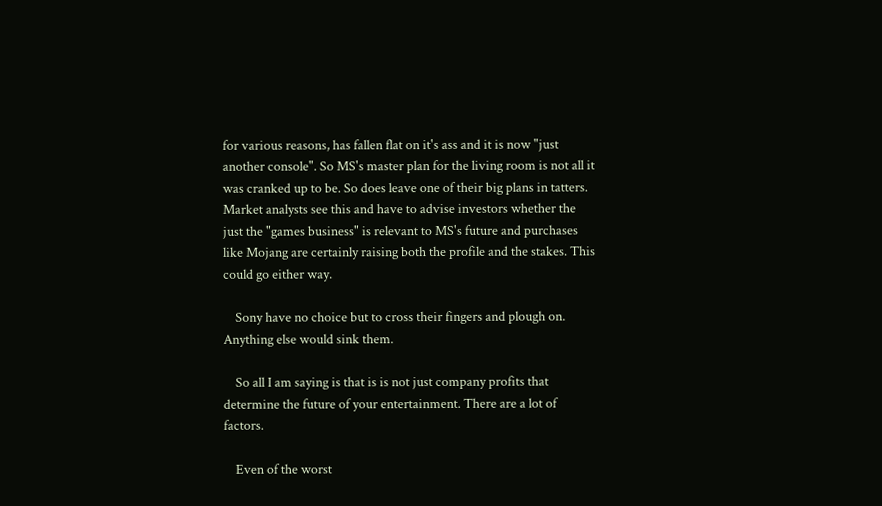for various reasons, has fallen flat on it's ass and it is now "just another console". So MS's master plan for the living room is not all it was cranked up to be. So does leave one of their big plans in tatters. Market analysts see this and have to advise investors whether the just the "games business" is relevant to MS's future and purchases like Mojang are certainly raising both the profile and the stakes. This could go either way.

    Sony have no choice but to cross their fingers and plough on. Anything else would sink them.

    So all I am saying is that is is not just company profits that determine the future of your entertainment. There are a lot of factors.

    Even of the worst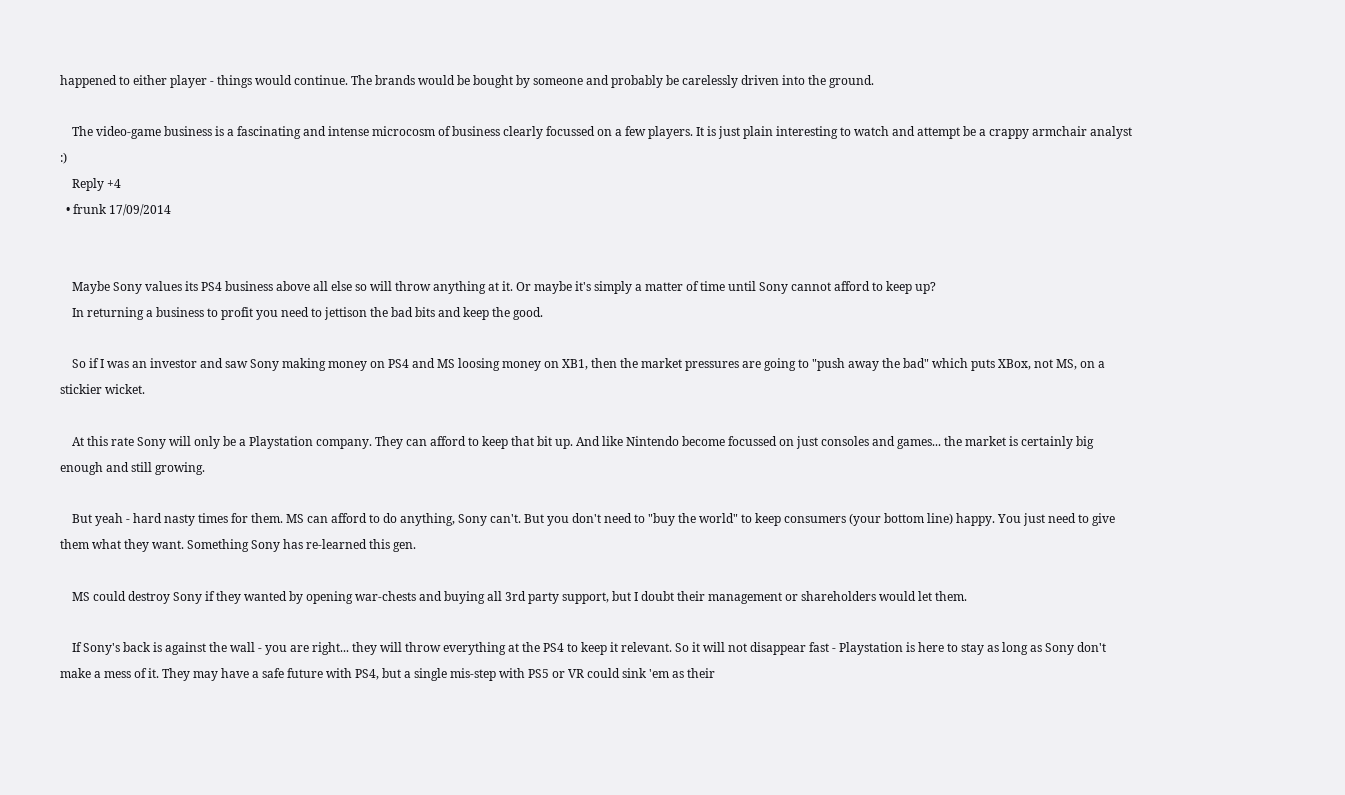happened to either player - things would continue. The brands would be bought by someone and probably be carelessly driven into the ground.

    The video-game business is a fascinating and intense microcosm of business clearly focussed on a few players. It is just plain interesting to watch and attempt be a crappy armchair analyst :)
    Reply +4
  • frunk 17/09/2014


    Maybe Sony values its PS4 business above all else so will throw anything at it. Or maybe it's simply a matter of time until Sony cannot afford to keep up?
    In returning a business to profit you need to jettison the bad bits and keep the good.

    So if I was an investor and saw Sony making money on PS4 and MS loosing money on XB1, then the market pressures are going to "push away the bad" which puts XBox, not MS, on a stickier wicket.

    At this rate Sony will only be a Playstation company. They can afford to keep that bit up. And like Nintendo become focussed on just consoles and games... the market is certainly big enough and still growing.

    But yeah - hard nasty times for them. MS can afford to do anything, Sony can't. But you don't need to "buy the world" to keep consumers (your bottom line) happy. You just need to give them what they want. Something Sony has re-learned this gen.

    MS could destroy Sony if they wanted by opening war-chests and buying all 3rd party support, but I doubt their management or shareholders would let them.

    If Sony's back is against the wall - you are right... they will throw everything at the PS4 to keep it relevant. So it will not disappear fast - Playstation is here to stay as long as Sony don't make a mess of it. They may have a safe future with PS4, but a single mis-step with PS5 or VR could sink 'em as their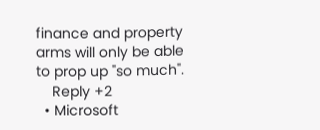finance and property arms will only be able to prop up "so much".
    Reply +2
  • Microsoft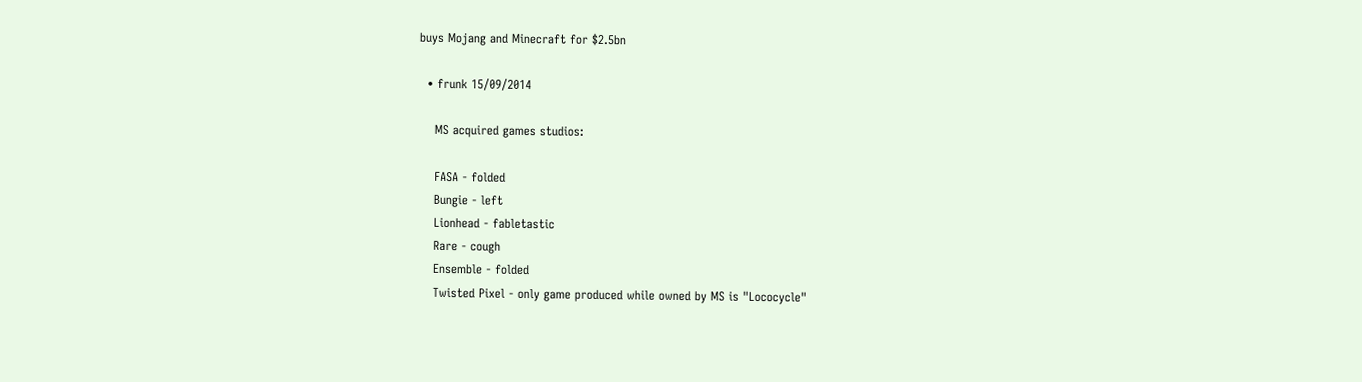buys Mojang and Minecraft for $2.5bn

  • frunk 15/09/2014

    MS acquired games studios:

    FASA - folded
    Bungie - left
    Lionhead - fabletastic
    Rare - cough
    Ensemble - folded
    Twisted Pixel - only game produced while owned by MS is "Lococycle"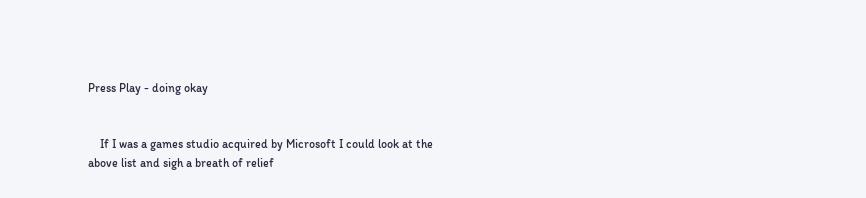Press Play - doing okay


    If I was a games studio acquired by Microsoft I could look at the above list and sigh a breath of relief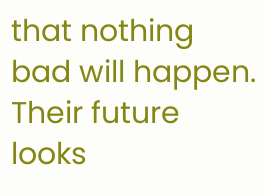that nothing bad will happen. Their future looks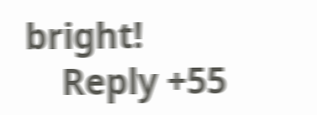bright!
    Reply +55